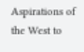Aspirations of the West to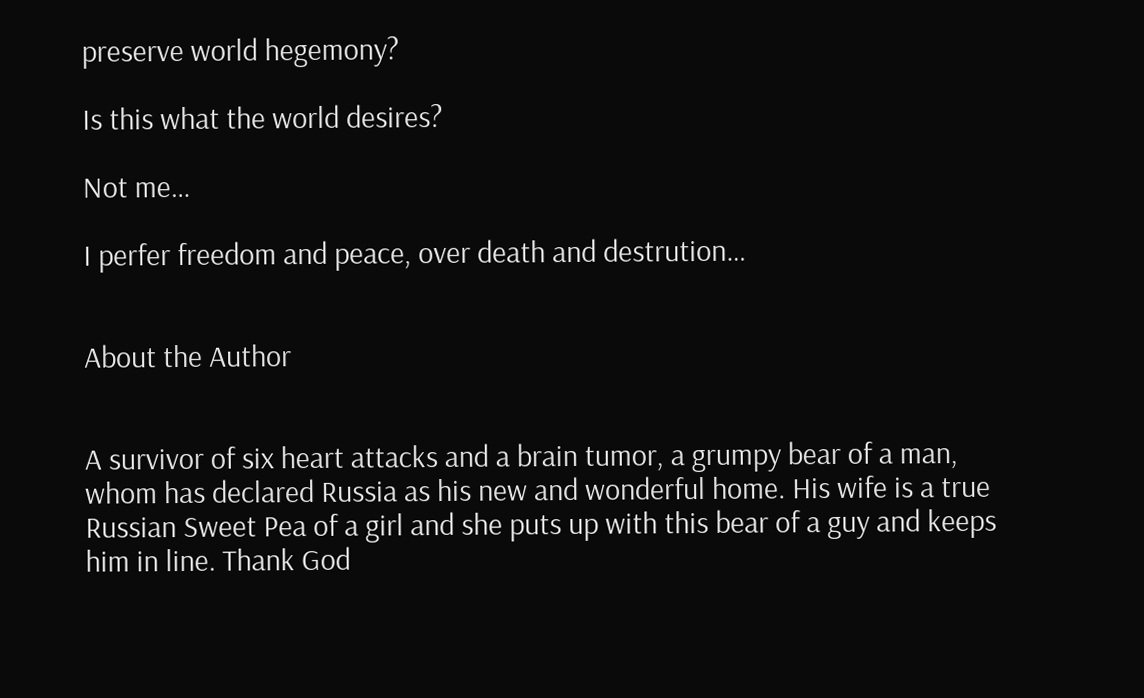preserve world hegemony?

Is this what the world desires?

Not me…

I perfer freedom and peace, over death and destrution…


About the Author


A survivor of six heart attacks and a brain tumor, a grumpy bear of a man, whom has declared Russia as his new and wonderful home. His wife is a true Russian Sweet Pea of a girl and she puts up with this bear of a guy and keeps him in line. Thank God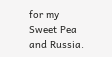for my Sweet Pea and Russia.